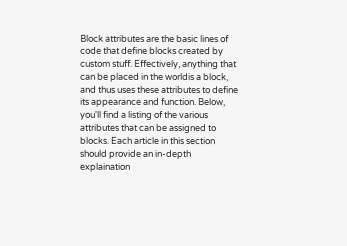Block attributes are the basic lines of code that define blocks created by custom stuff. Effectively, anything that can be placed in the worldis a block, and thus uses these attributes to define its appearance and function. Below, you'll find a listing of the various attributes that can be assigned to blocks. Each article in this section should provide an in-depth explaination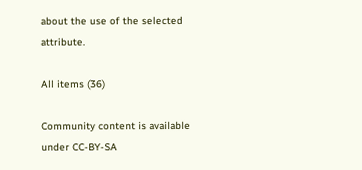about the use of the selected attribute.

All items (36)

Community content is available under CC-BY-SA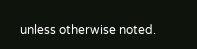unless otherwise noted.